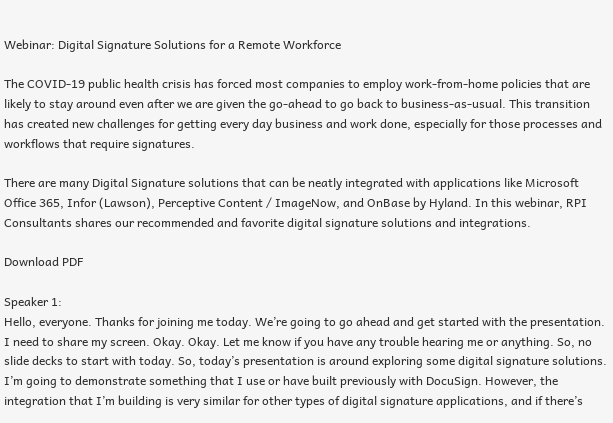Webinar: Digital Signature Solutions for a Remote Workforce

The COVID-19 public health crisis has forced most companies to employ work-from-home policies that are likely to stay around even after we are given the go-ahead to go back to business-as-usual. This transition has created new challenges for getting every day business and work done, especially for those processes and workflows that require signatures.

There are many Digital Signature solutions that can be neatly integrated with applications like Microsoft Office 365, Infor (Lawson), Perceptive Content / ImageNow, and OnBase by Hyland. In this webinar, RPI Consultants shares our recommended and favorite digital signature solutions and integrations.

Download PDF

Speaker 1:
Hello, everyone. Thanks for joining me today. We’re going to go ahead and get started with the presentation. I need to share my screen. Okay. Okay. Let me know if you have any trouble hearing me or anything. So, no slide decks to start with today. So, today’s presentation is around exploring some digital signature solutions. I’m going to demonstrate something that I use or have built previously with DocuSign. However, the integration that I’m building is very similar for other types of digital signature applications, and if there’s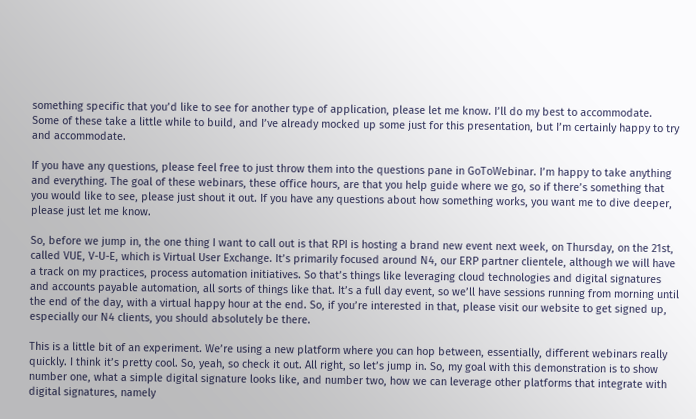something specific that you’d like to see for another type of application, please let me know. I’ll do my best to accommodate. Some of these take a little while to build, and I’ve already mocked up some just for this presentation, but I’m certainly happy to try and accommodate.

If you have any questions, please feel free to just throw them into the questions pane in GoToWebinar. I’m happy to take anything and everything. The goal of these webinars, these office hours, are that you help guide where we go, so if there’s something that you would like to see, please just shout it out. If you have any questions about how something works, you want me to dive deeper, please just let me know.

So, before we jump in, the one thing I want to call out is that RPI is hosting a brand new event next week, on Thursday, on the 21st, called VUE, V-U-E, which is Virtual User Exchange. It’s primarily focused around N4, our ERP partner clientele, although we will have a track on my practices, process automation initiatives. So that’s things like leveraging cloud technologies and digital signatures and accounts payable automation, all sorts of things like that. It’s a full day event, so we’ll have sessions running from morning until the end of the day, with a virtual happy hour at the end. So, if you’re interested in that, please visit our website to get signed up, especially our N4 clients, you should absolutely be there.

This is a little bit of an experiment. We’re using a new platform where you can hop between, essentially, different webinars really quickly. I think it’s pretty cool. So, yeah, so check it out. All right, so let’s jump in. So, my goal with this demonstration is to show number one, what a simple digital signature looks like, and number two, how we can leverage other platforms that integrate with digital signatures, namely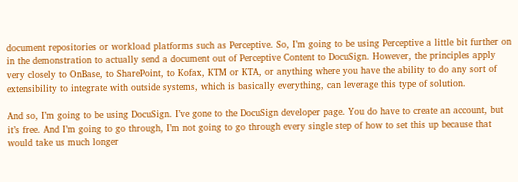document repositories or workload platforms such as Perceptive. So, I’m going to be using Perceptive a little bit further on in the demonstration to actually send a document out of Perceptive Content to DocuSign. However, the principles apply very closely to OnBase, to SharePoint, to Kofax, KTM or KTA, or anything where you have the ability to do any sort of extensibility to integrate with outside systems, which is basically everything, can leverage this type of solution.

And so, I’m going to be using DocuSign. I’ve gone to the DocuSign developer page. You do have to create an account, but it’s free. And I’m going to go through, I’m not going to go through every single step of how to set this up because that would take us much longer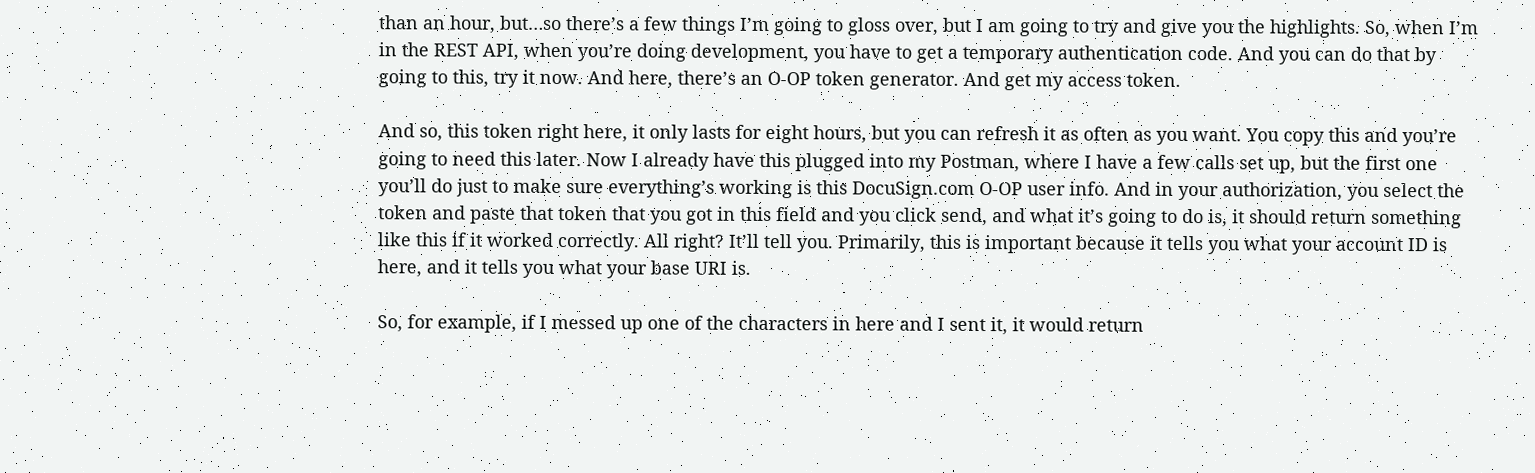than an hour, but…so there’s a few things I’m going to gloss over, but I am going to try and give you the highlights. So, when I’m in the REST API, when you’re doing development, you have to get a temporary authentication code. And you can do that by going to this, try it now. And here, there’s an O-OP token generator. And get my access token.

And so, this token right here, it only lasts for eight hours, but you can refresh it as often as you want. You copy this and you’re going to need this later. Now I already have this plugged into my Postman, where I have a few calls set up, but the first one you’ll do just to make sure everything’s working is this DocuSign.com O-OP user info. And in your authorization, you select the token and paste that token that you got in this field and you click send, and what it’s going to do is, it should return something like this if it worked correctly. All right? It’ll tell you. Primarily, this is important because it tells you what your account ID is here, and it tells you what your base URI is.

So, for example, if I messed up one of the characters in here and I sent it, it would return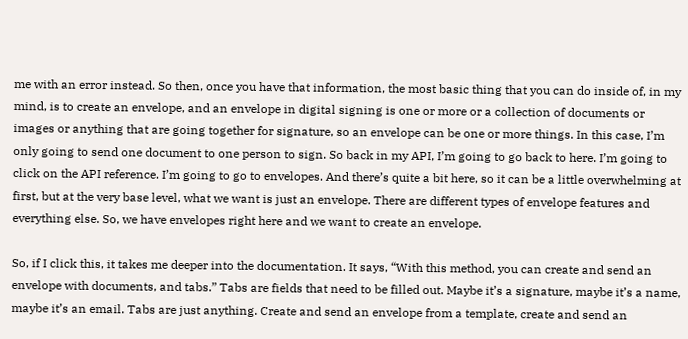me with an error instead. So then, once you have that information, the most basic thing that you can do inside of, in my mind, is to create an envelope, and an envelope in digital signing is one or more or a collection of documents or images or anything that are going together for signature, so an envelope can be one or more things. In this case, I’m only going to send one document to one person to sign. So back in my API, I’m going to go back to here. I’m going to click on the API reference. I’m going to go to envelopes. And there’s quite a bit here, so it can be a little overwhelming at first, but at the very base level, what we want is just an envelope. There are different types of envelope features and everything else. So, we have envelopes right here and we want to create an envelope.

So, if I click this, it takes me deeper into the documentation. It says, “With this method, you can create and send an envelope with documents, and tabs.” Tabs are fields that need to be filled out. Maybe it’s a signature, maybe it’s a name, maybe it’s an email. Tabs are just anything. Create and send an envelope from a template, create and send an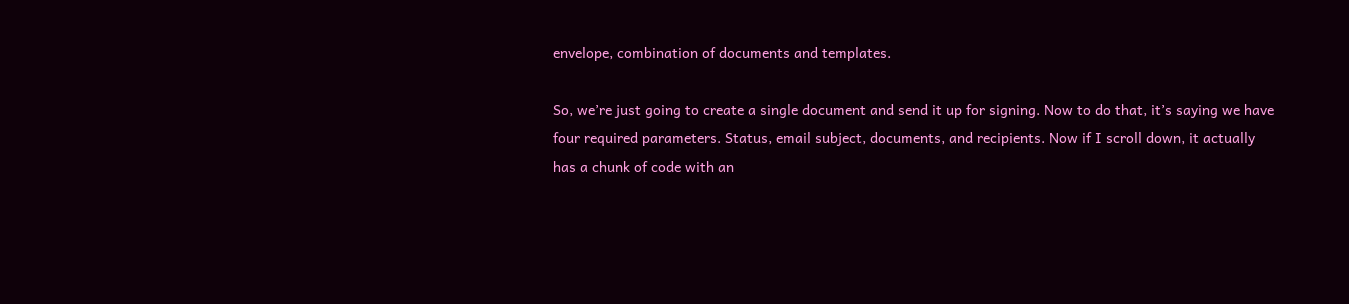envelope, combination of documents and templates.

So, we’re just going to create a single document and send it up for signing. Now to do that, it’s saying we have four required parameters. Status, email subject, documents, and recipients. Now if I scroll down, it actually has a chunk of code with an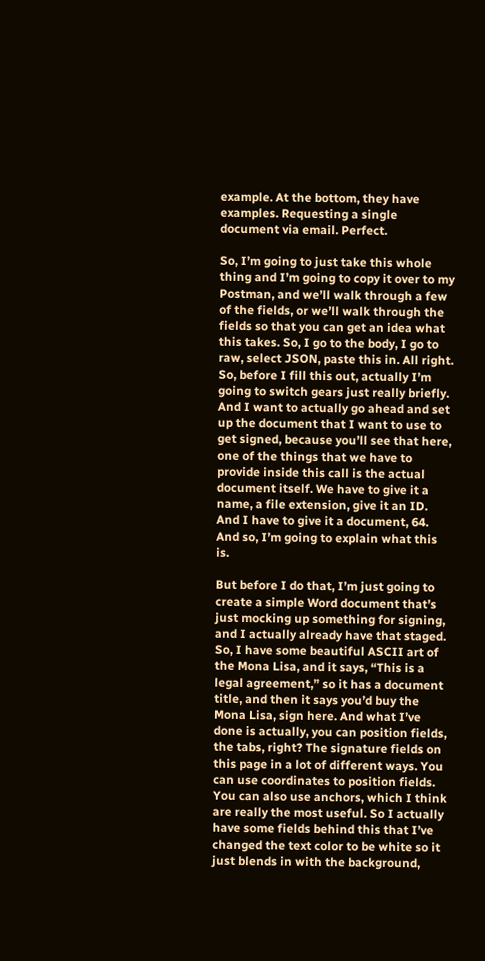example. At the bottom, they have examples. Requesting a single document via email. Perfect.

So, I’m going to just take this whole thing and I’m going to copy it over to my Postman, and we’ll walk through a few of the fields, or we’ll walk through the fields so that you can get an idea what this takes. So, I go to the body, I go to raw, select JSON, paste this in. All right. So, before I fill this out, actually I’m going to switch gears just really briefly. And I want to actually go ahead and set up the document that I want to use to get signed, because you’ll see that here, one of the things that we have to provide inside this call is the actual document itself. We have to give it a name, a file extension, give it an ID. And I have to give it a document, 64. And so, I’m going to explain what this is.

But before I do that, I’m just going to create a simple Word document that’s just mocking up something for signing, and I actually already have that staged. So, I have some beautiful ASCII art of the Mona Lisa, and it says, “This is a legal agreement,” so it has a document title, and then it says you’d buy the Mona Lisa, sign here. And what I’ve done is actually, you can position fields, the tabs, right? The signature fields on this page in a lot of different ways. You can use coordinates to position fields. You can also use anchors, which I think are really the most useful. So I actually have some fields behind this that I’ve changed the text color to be white so it just blends in with the background,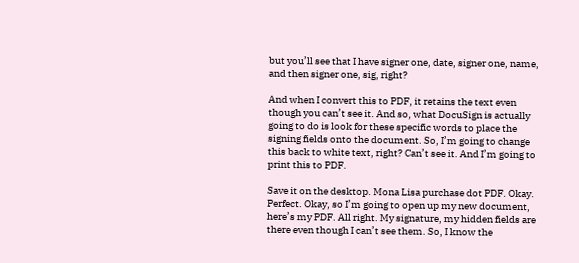but you’ll see that I have signer one, date, signer one, name, and then signer one, sig, right?

And when I convert this to PDF, it retains the text even though you can’t see it. And so, what DocuSign is actually going to do is look for these specific words to place the signing fields onto the document. So, I’m going to change this back to white text, right? Can’t see it. And I’m going to print this to PDF.

Save it on the desktop. Mona Lisa purchase dot PDF. Okay. Perfect. Okay, so I’m going to open up my new document, here’s my PDF. All right. My signature, my hidden fields are there even though I can’t see them. So, I know the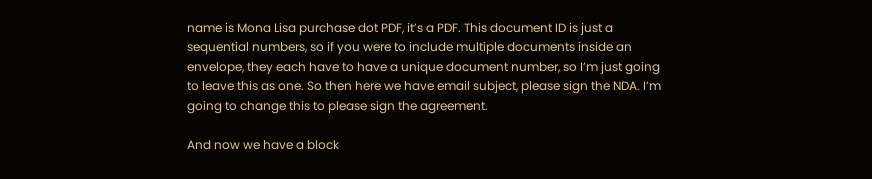name is Mona Lisa purchase dot PDF, it’s a PDF. This document ID is just a sequential numbers, so if you were to include multiple documents inside an envelope, they each have to have a unique document number, so I’m just going to leave this as one. So then here we have email subject, please sign the NDA. I’m going to change this to please sign the agreement.

And now we have a block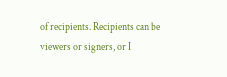of recipients. Recipients can be viewers or signers, or I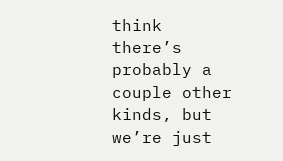think there’s probably a couple other kinds, but we’re just